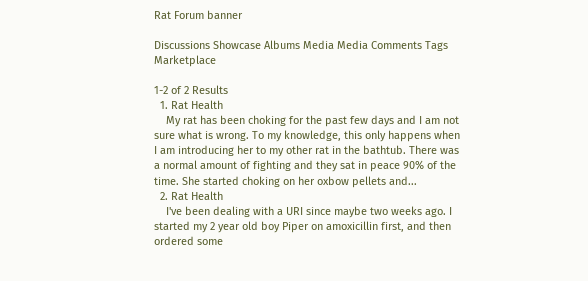Rat Forum banner

Discussions Showcase Albums Media Media Comments Tags Marketplace

1-2 of 2 Results
  1. Rat Health
    My rat has been choking for the past few days and I am not sure what is wrong. To my knowledge, this only happens when I am introducing her to my other rat in the bathtub. There was a normal amount of fighting and they sat in peace 90% of the time. She started choking on her oxbow pellets and...
  2. Rat Health
    I've been dealing with a URI since maybe two weeks ago. I started my 2 year old boy Piper on amoxicillin first, and then ordered some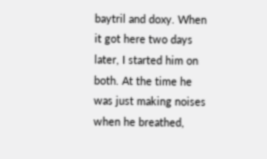baytril and doxy. When it got here two days later, I started him on both. At the time he was just making noises when he breathed,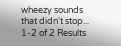wheezy sounds that didn't stop...
1-2 of 2 Results